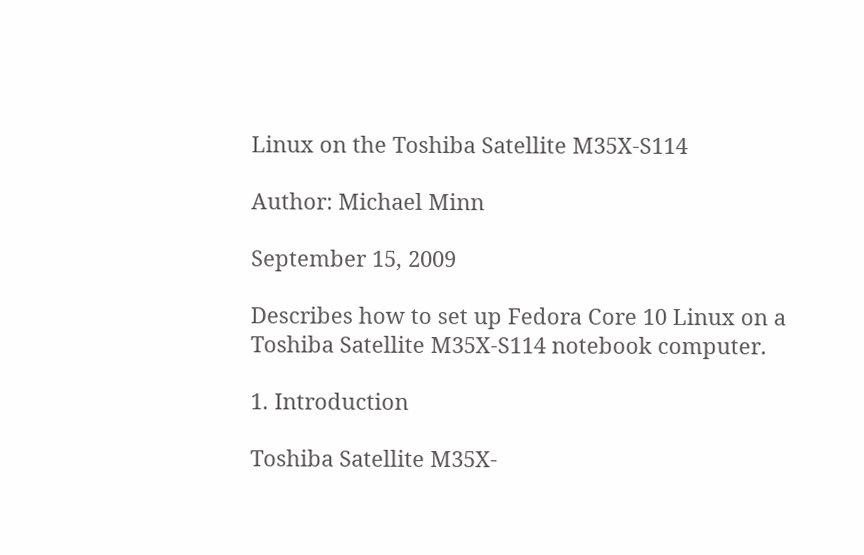Linux on the Toshiba Satellite M35X-S114

Author: Michael Minn

September 15, 2009

Describes how to set up Fedora Core 10 Linux on a Toshiba Satellite M35X-S114 notebook computer.

1. Introduction

Toshiba Satellite M35X-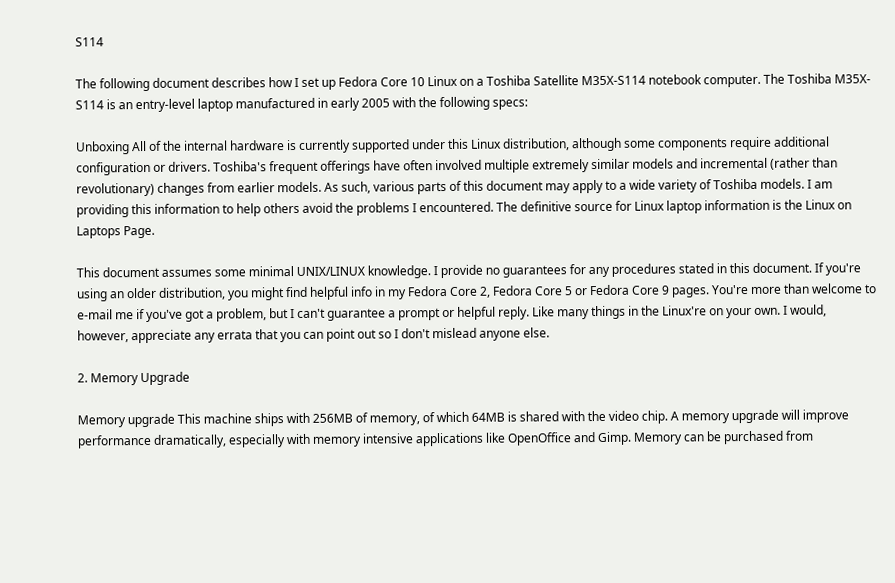S114

The following document describes how I set up Fedora Core 10 Linux on a Toshiba Satellite M35X-S114 notebook computer. The Toshiba M35X-S114 is an entry-level laptop manufactured in early 2005 with the following specs:

Unboxing All of the internal hardware is currently supported under this Linux distribution, although some components require additional configuration or drivers. Toshiba's frequent offerings have often involved multiple extremely similar models and incremental (rather than revolutionary) changes from earlier models. As such, various parts of this document may apply to a wide variety of Toshiba models. I am providing this information to help others avoid the problems I encountered. The definitive source for Linux laptop information is the Linux on Laptops Page.

This document assumes some minimal UNIX/LINUX knowledge. I provide no guarantees for any procedures stated in this document. If you're using an older distribution, you might find helpful info in my Fedora Core 2, Fedora Core 5 or Fedora Core 9 pages. You're more than welcome to e-mail me if you've got a problem, but I can't guarantee a prompt or helpful reply. Like many things in the Linux're on your own. I would, however, appreciate any errata that you can point out so I don't mislead anyone else.

2. Memory Upgrade

Memory upgrade This machine ships with 256MB of memory, of which 64MB is shared with the video chip. A memory upgrade will improve performance dramatically, especially with memory intensive applications like OpenOffice and Gimp. Memory can be purchased from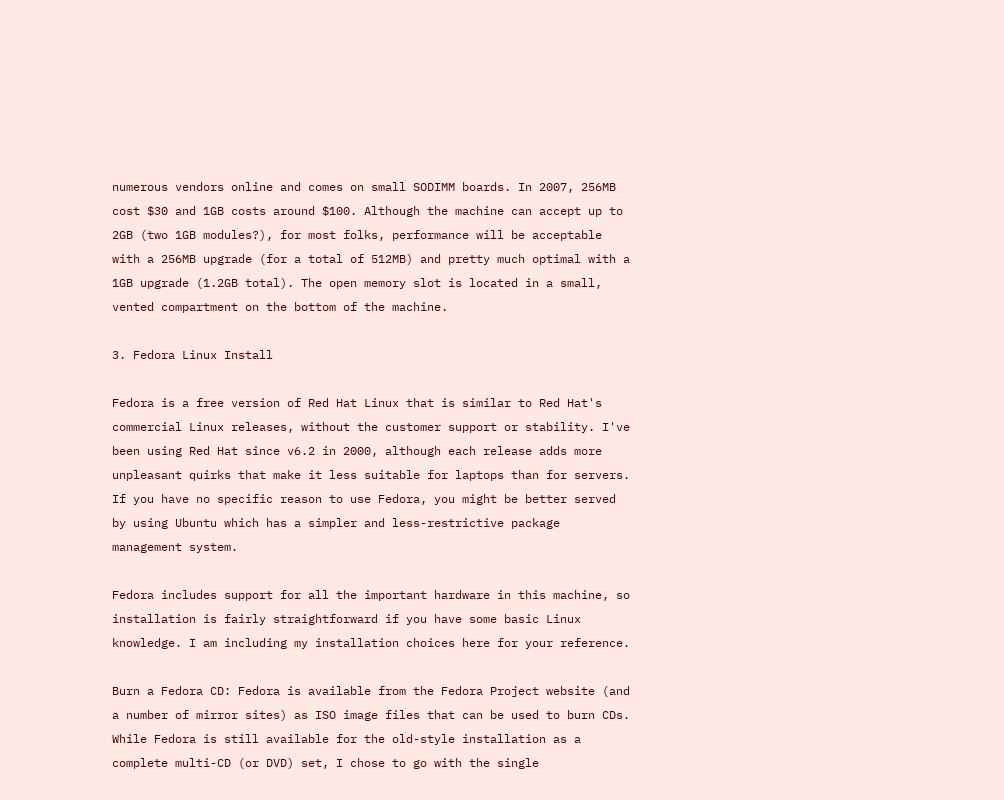numerous vendors online and comes on small SODIMM boards. In 2007, 256MB cost $30 and 1GB costs around $100. Although the machine can accept up to 2GB (two 1GB modules?), for most folks, performance will be acceptable with a 256MB upgrade (for a total of 512MB) and pretty much optimal with a 1GB upgrade (1.2GB total). The open memory slot is located in a small, vented compartment on the bottom of the machine.

3. Fedora Linux Install

Fedora is a free version of Red Hat Linux that is similar to Red Hat's commercial Linux releases, without the customer support or stability. I've been using Red Hat since v6.2 in 2000, although each release adds more unpleasant quirks that make it less suitable for laptops than for servers. If you have no specific reason to use Fedora, you might be better served by using Ubuntu which has a simpler and less-restrictive package management system.

Fedora includes support for all the important hardware in this machine, so installation is fairly straightforward if you have some basic Linux knowledge. I am including my installation choices here for your reference.

Burn a Fedora CD: Fedora is available from the Fedora Project website (and a number of mirror sites) as ISO image files that can be used to burn CDs. While Fedora is still available for the old-style installation as a complete multi-CD (or DVD) set, I chose to go with the single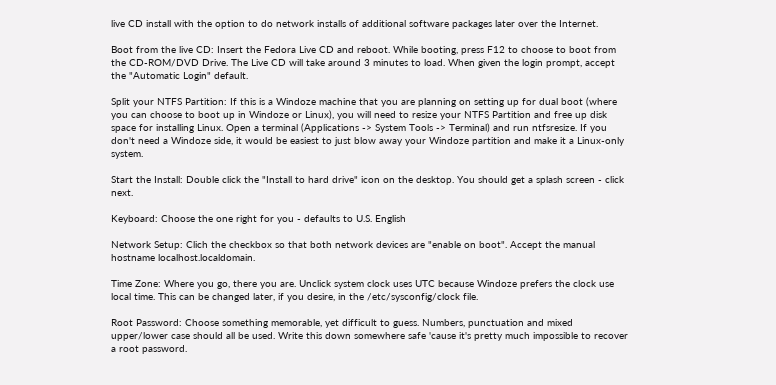live CD install with the option to do network installs of additional software packages later over the Internet.

Boot from the live CD: Insert the Fedora Live CD and reboot. While booting, press F12 to choose to boot from the CD-ROM/DVD Drive. The Live CD will take around 3 minutes to load. When given the login prompt, accept the "Automatic Login" default.

Split your NTFS Partition: If this is a Windoze machine that you are planning on setting up for dual boot (where you can choose to boot up in Windoze or Linux), you will need to resize your NTFS Partition and free up disk space for installing Linux. Open a terminal (Applications -> System Tools -> Terminal) and run ntfsresize. If you don't need a Windoze side, it would be easiest to just blow away your Windoze partition and make it a Linux-only system.

Start the Install: Double click the "Install to hard drive" icon on the desktop. You should get a splash screen - click next.

Keyboard: Choose the one right for you - defaults to U.S. English

Network Setup: Clich the checkbox so that both network devices are "enable on boot". Accept the manual hostname localhost.localdomain.

Time Zone: Where you go, there you are. Unclick system clock uses UTC because Windoze prefers the clock use local time. This can be changed later, if you desire, in the /etc/sysconfig/clock file.

Root Password: Choose something memorable, yet difficult to guess. Numbers, punctuation and mixed upper/lower case should all be used. Write this down somewhere safe 'cause it's pretty much impossible to recover a root password.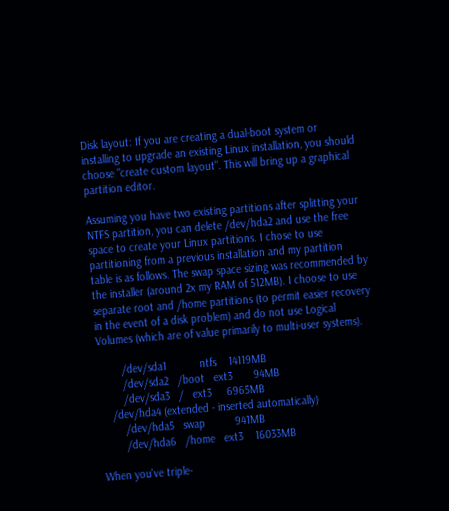Disk layout: If you are creating a dual-boot system or installing to upgrade an existing Linux installation, you should choose "create custom layout". This will bring up a graphical partition editor.

Assuming you have two existing partitions after splitting your NTFS partition, you can delete /dev/hda2 and use the free space to create your Linux partitions. I chose to use partitioning from a previous installation and my partition table is as follows. The swap space sizing was recommended by the installer (around 2x my RAM of 512MB). I choose to use separate root and /home partitions (to permit easier recovery in the event of a disk problem) and do not use Logical Volumes (which are of value primarily to multi-user systems).

        /dev/sda1           ntfs    14119MB
        /dev/sda2   /boot   ext3       94MB
        /dev/sda3   /   ext3     6965MB
    /dev/hda4 (extended - inserted automatically)
        /dev/hda5   swap          941MB
        /dev/hda6   /home   ext3    16033MB

When you've triple-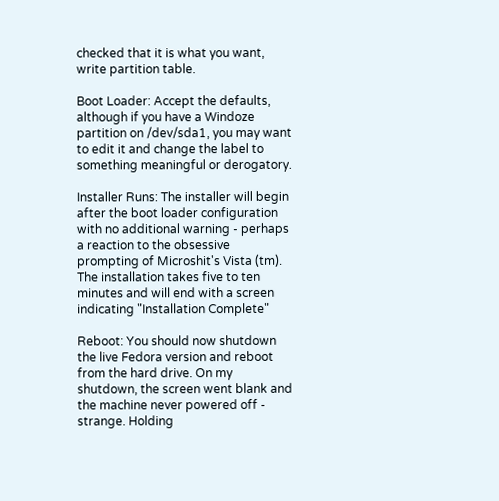checked that it is what you want, write partition table.

Boot Loader: Accept the defaults, although if you have a Windoze partition on /dev/sda1, you may want to edit it and change the label to something meaningful or derogatory.

Installer Runs: The installer will begin after the boot loader configuration with no additional warning - perhaps a reaction to the obsessive prompting of Microshit's Vista (tm). The installation takes five to ten minutes and will end with a screen indicating "Installation Complete"

Reboot: You should now shutdown the live Fedora version and reboot from the hard drive. On my shutdown, the screen went blank and the machine never powered off - strange. Holding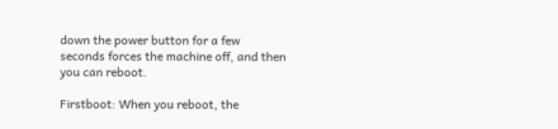down the power button for a few seconds forces the machine off, and then you can reboot.

Firstboot: When you reboot, the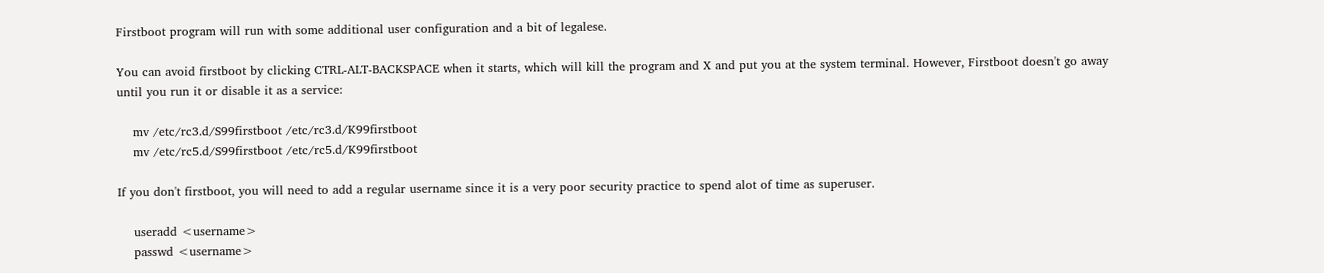Firstboot program will run with some additional user configuration and a bit of legalese.

You can avoid firstboot by clicking CTRL-ALT-BACKSPACE when it starts, which will kill the program and X and put you at the system terminal. However, Firstboot doesn't go away until you run it or disable it as a service:

    mv /etc/rc3.d/S99firstboot /etc/rc3.d/K99firstboot
    mv /etc/rc5.d/S99firstboot /etc/rc5.d/K99firstboot

If you don't firstboot, you will need to add a regular username since it is a very poor security practice to spend alot of time as superuser.

    useradd <username>
    passwd <username>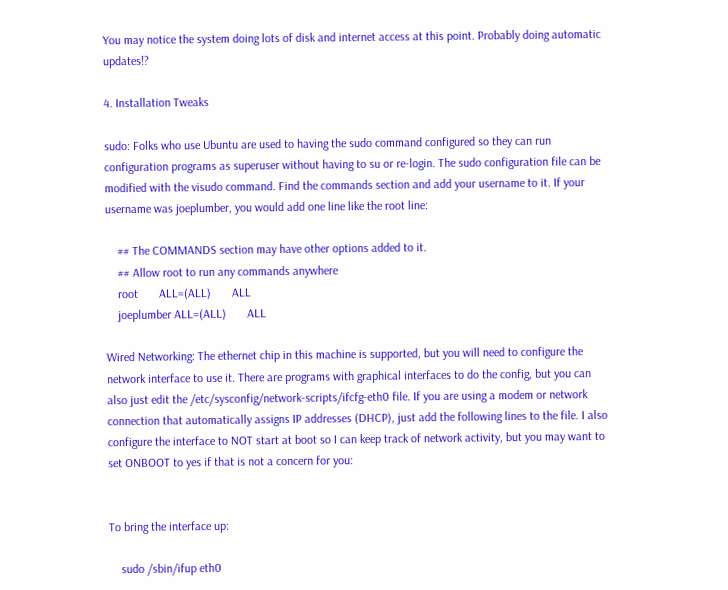You may notice the system doing lots of disk and internet access at this point. Probably doing automatic updates!?

4. Installation Tweaks

sudo: Folks who use Ubuntu are used to having the sudo command configured so they can run configuration programs as superuser without having to su or re-login. The sudo configuration file can be modified with the visudo command. Find the commands section and add your username to it. If your username was joeplumber, you would add one line like the root line:

    ## The COMMANDS section may have other options added to it.
    ## Allow root to run any commands anywhere
    root       ALL=(ALL)       ALL
    joeplumber ALL=(ALL)       ALL

Wired Networking: The ethernet chip in this machine is supported, but you will need to configure the network interface to use it. There are programs with graphical interfaces to do the config, but you can also just edit the /etc/sysconfig/network-scripts/ifcfg-eth0 file. If you are using a modem or network connection that automatically assigns IP addresses (DHCP), just add the following lines to the file. I also configure the interface to NOT start at boot so I can keep track of network activity, but you may want to set ONBOOT to yes if that is not a concern for you:


To bring the interface up:

    sudo /sbin/ifup eth0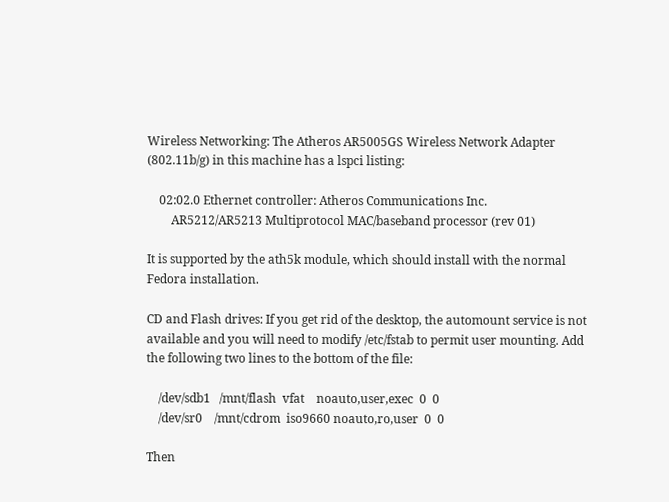Wireless Networking: The Atheros AR5005GS Wireless Network Adapter (802.11b/g) in this machine has a lspci listing:

    02:02.0 Ethernet controller: Atheros Communications Inc.
        AR5212/AR5213 Multiprotocol MAC/baseband processor (rev 01)

It is supported by the ath5k module, which should install with the normal Fedora installation.

CD and Flash drives: If you get rid of the desktop, the automount service is not available and you will need to modify /etc/fstab to permit user mounting. Add the following two lines to the bottom of the file:

    /dev/sdb1   /mnt/flash  vfat    noauto,user,exec  0  0
    /dev/sr0    /mnt/cdrom  iso9660 noauto,ro,user  0  0

Then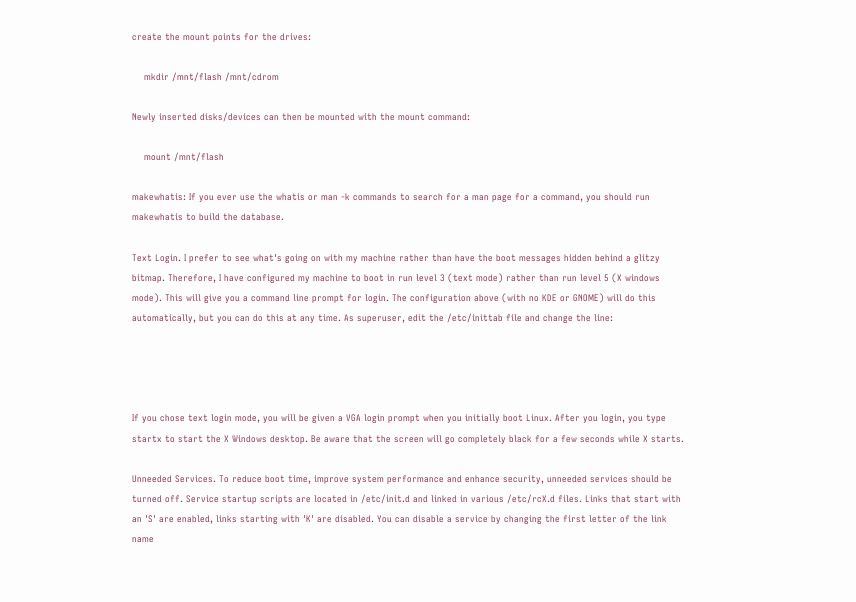create the mount points for the drives:

    mkdir /mnt/flash /mnt/cdrom

Newly inserted disks/devices can then be mounted with the mount command:

    mount /mnt/flash

makewhatis: If you ever use the whatis or man -k commands to search for a man page for a command, you should run makewhatis to build the database.

Text Login. I prefer to see what's going on with my machine rather than have the boot messages hidden behind a glitzy bitmap. Therefore, I have configured my machine to boot in run level 3 (text mode) rather than run level 5 (X windows mode). This will give you a command line prompt for login. The configuration above (with no KDE or GNOME) will do this automatically, but you can do this at any time. As superuser, edit the /etc/inittab file and change the line:




If you chose text login mode, you will be given a VGA login prompt when you initially boot Linux. After you login, you type startx to start the X Windows desktop. Be aware that the screen will go completely black for a few seconds while X starts.

Unneeded Services. To reduce boot time, improve system performance and enhance security, unneeded services should be turned off. Service startup scripts are located in /etc/init.d and linked in various /etc/rcX.d files. Links that start with an 'S' are enabled, links starting with 'K' are disabled. You can disable a service by changing the first letter of the link name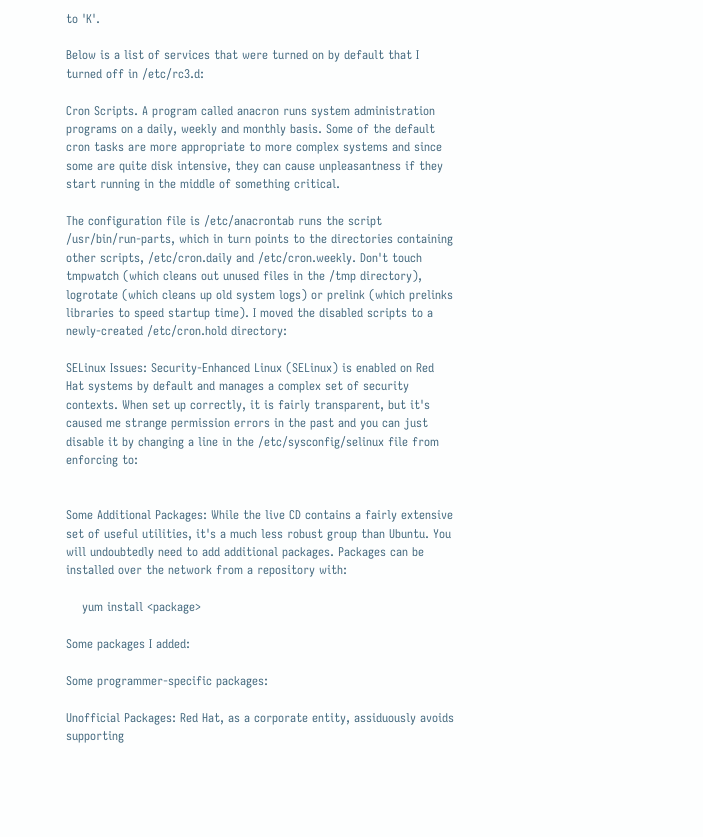to 'K'.

Below is a list of services that were turned on by default that I turned off in /etc/rc3.d:

Cron Scripts. A program called anacron runs system administration programs on a daily, weekly and monthly basis. Some of the default cron tasks are more appropriate to more complex systems and since some are quite disk intensive, they can cause unpleasantness if they start running in the middle of something critical.

The configuration file is /etc/anacrontab runs the script /usr/bin/run-parts, which in turn points to the directories containing other scripts, /etc/cron.daily and /etc/cron.weekly. Don't touch tmpwatch (which cleans out unused files in the /tmp directory), logrotate (which cleans up old system logs) or prelink (which prelinks libraries to speed startup time). I moved the disabled scripts to a newly-created /etc/cron.hold directory:

SELinux Issues: Security-Enhanced Linux (SELinux) is enabled on Red Hat systems by default and manages a complex set of security contexts. When set up correctly, it is fairly transparent, but it's caused me strange permission errors in the past and you can just disable it by changing a line in the /etc/sysconfig/selinux file from enforcing to:


Some Additional Packages: While the live CD contains a fairly extensive set of useful utilities, it's a much less robust group than Ubuntu. You will undoubtedly need to add additional packages. Packages can be installed over the network from a repository with:

    yum install <package>

Some packages I added:

Some programmer-specific packages:

Unofficial Packages: Red Hat, as a corporate entity, assiduously avoids supporting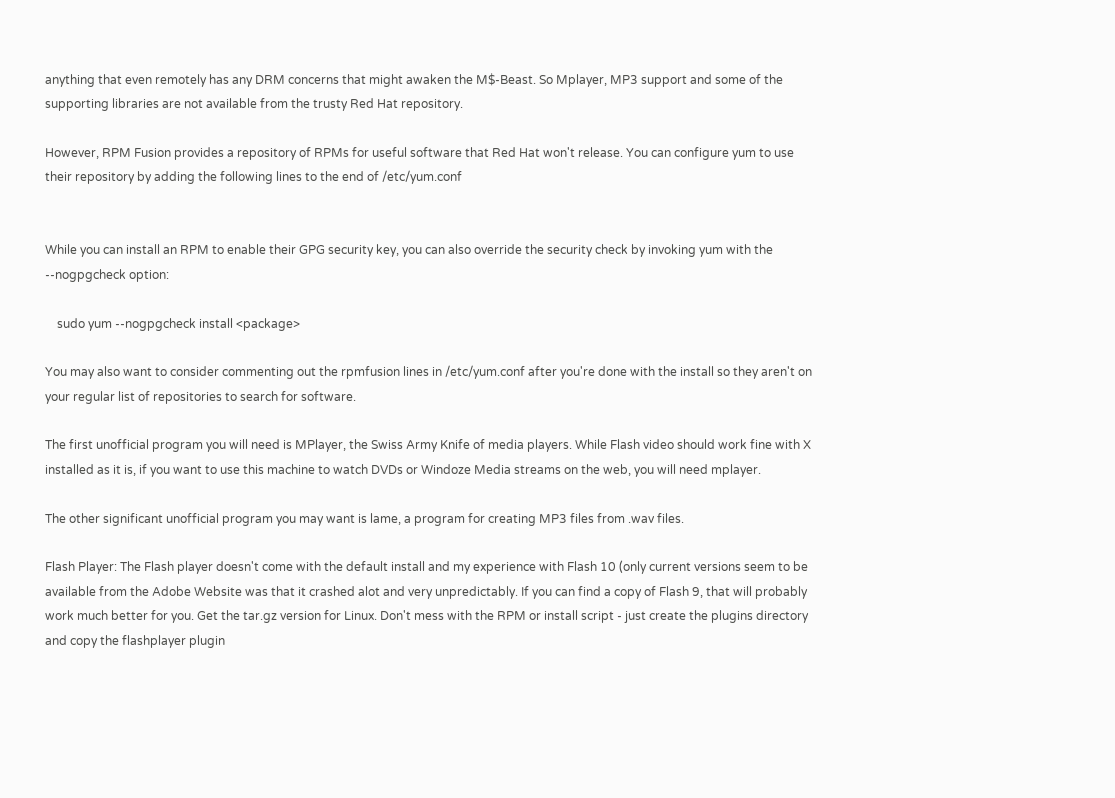anything that even remotely has any DRM concerns that might awaken the M$-Beast. So Mplayer, MP3 support and some of the supporting libraries are not available from the trusty Red Hat repository.

However, RPM Fusion provides a repository of RPMs for useful software that Red Hat won't release. You can configure yum to use their repository by adding the following lines to the end of /etc/yum.conf


While you can install an RPM to enable their GPG security key, you can also override the security check by invoking yum with the --nogpgcheck option:

    sudo yum --nogpgcheck install <package>

You may also want to consider commenting out the rpmfusion lines in /etc/yum.conf after you're done with the install so they aren't on your regular list of repositories to search for software.

The first unofficial program you will need is MPlayer, the Swiss Army Knife of media players. While Flash video should work fine with X installed as it is, if you want to use this machine to watch DVDs or Windoze Media streams on the web, you will need mplayer.

The other significant unofficial program you may want is lame, a program for creating MP3 files from .wav files.

Flash Player: The Flash player doesn't come with the default install and my experience with Flash 10 (only current versions seem to be available from the Adobe Website was that it crashed alot and very unpredictably. If you can find a copy of Flash 9, that will probably work much better for you. Get the tar.gz version for Linux. Don't mess with the RPM or install script - just create the plugins directory and copy the flashplayer plugin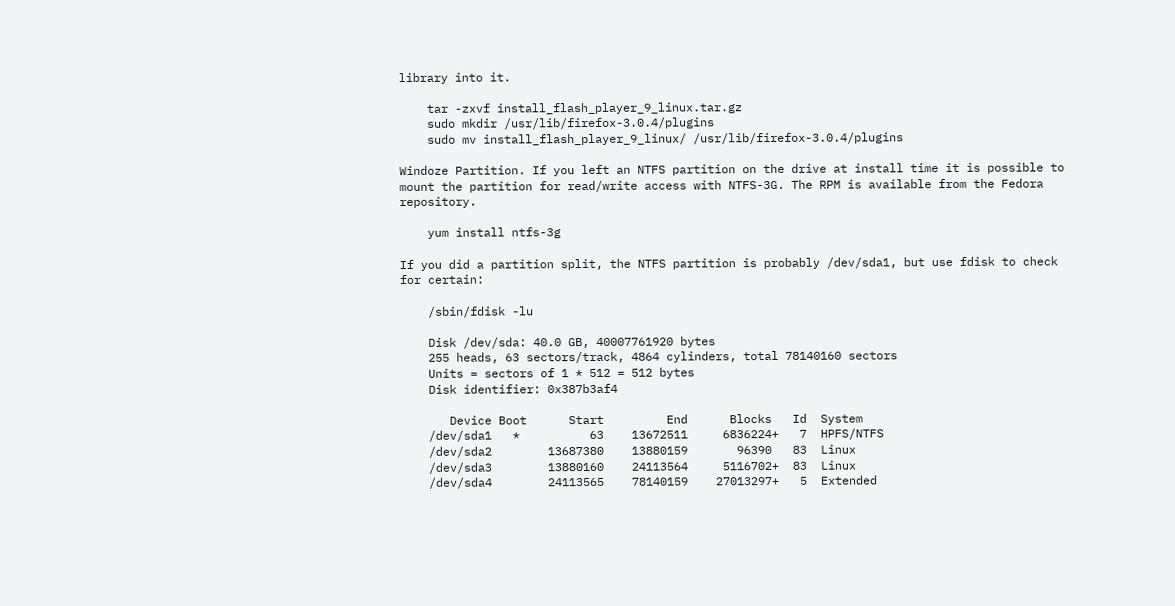library into it.

    tar -zxvf install_flash_player_9_linux.tar.gz
    sudo mkdir /usr/lib/firefox-3.0.4/plugins
    sudo mv install_flash_player_9_linux/ /usr/lib/firefox-3.0.4/plugins

Windoze Partition. If you left an NTFS partition on the drive at install time it is possible to mount the partition for read/write access with NTFS-3G. The RPM is available from the Fedora repository.

    yum install ntfs-3g

If you did a partition split, the NTFS partition is probably /dev/sda1, but use fdisk to check for certain:

    /sbin/fdisk -lu

    Disk /dev/sda: 40.0 GB, 40007761920 bytes
    255 heads, 63 sectors/track, 4864 cylinders, total 78140160 sectors
    Units = sectors of 1 * 512 = 512 bytes
    Disk identifier: 0x387b3af4

       Device Boot      Start         End      Blocks   Id  System
    /dev/sda1   *          63    13672511     6836224+   7  HPFS/NTFS
    /dev/sda2        13687380    13880159       96390   83  Linux
    /dev/sda3        13880160    24113564     5116702+  83  Linux
    /dev/sda4        24113565    78140159    27013297+   5  Extended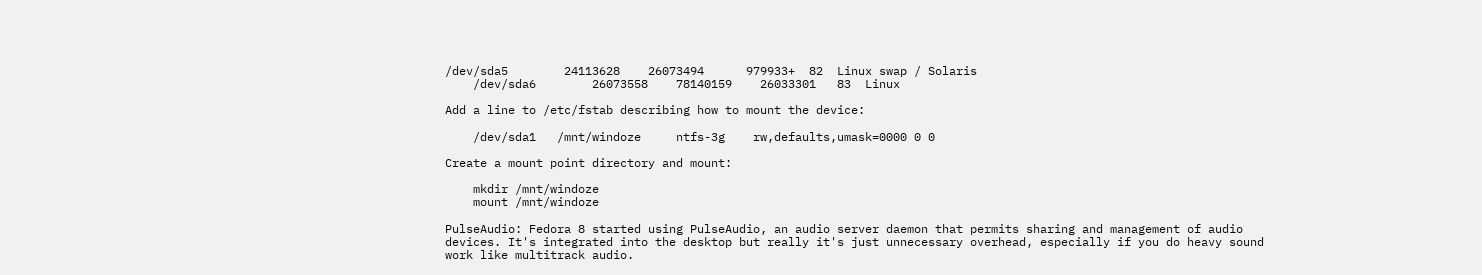/dev/sda5        24113628    26073494      979933+  82  Linux swap / Solaris
    /dev/sda6        26073558    78140159    26033301   83  Linux

Add a line to /etc/fstab describing how to mount the device:

    /dev/sda1   /mnt/windoze     ntfs-3g    rw,defaults,umask=0000 0 0

Create a mount point directory and mount:

    mkdir /mnt/windoze
    mount /mnt/windoze

PulseAudio: Fedora 8 started using PulseAudio, an audio server daemon that permits sharing and management of audio devices. It's integrated into the desktop but really it's just unnecessary overhead, especially if you do heavy sound work like multitrack audio.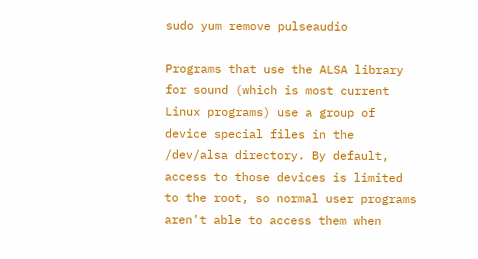sudo yum remove pulseaudio

Programs that use the ALSA library for sound (which is most current Linux programs) use a group of device special files in the /dev/alsa directory. By default, access to those devices is limited to the root, so normal user programs aren't able to access them when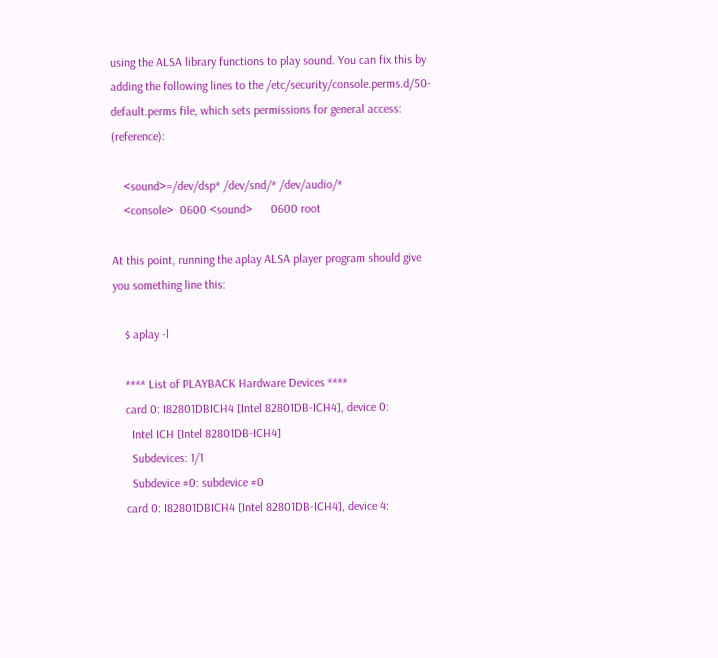using the ALSA library functions to play sound. You can fix this by adding the following lines to the /etc/security/console.perms.d/50-default.perms file, which sets permissions for general access: (reference):

    <sound>=/dev/dsp* /dev/snd/* /dev/audio/*
    <console>  0600 <sound>      0600 root

At this point, running the aplay ALSA player program should give you something line this:

    $ aplay -l

    **** List of PLAYBACK Hardware Devices ****
    card 0: I82801DBICH4 [Intel 82801DB-ICH4], device 0:
      Intel ICH [Intel 82801DB-ICH4]
      Subdevices: 1/1
      Subdevice #0: subdevice #0
    card 0: I82801DBICH4 [Intel 82801DB-ICH4], device 4: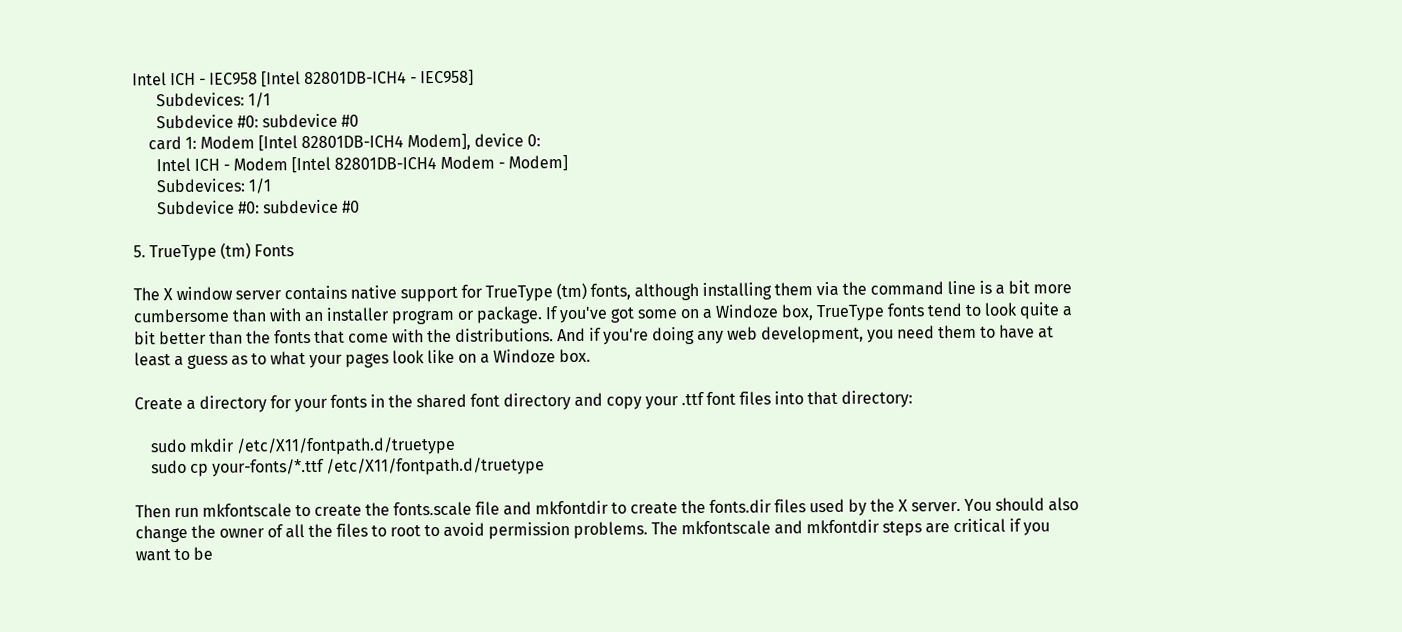Intel ICH - IEC958 [Intel 82801DB-ICH4 - IEC958]
      Subdevices: 1/1
      Subdevice #0: subdevice #0
    card 1: Modem [Intel 82801DB-ICH4 Modem], device 0:
      Intel ICH - Modem [Intel 82801DB-ICH4 Modem - Modem]
      Subdevices: 1/1
      Subdevice #0: subdevice #0

5. TrueType (tm) Fonts

The X window server contains native support for TrueType (tm) fonts, although installing them via the command line is a bit more cumbersome than with an installer program or package. If you've got some on a Windoze box, TrueType fonts tend to look quite a bit better than the fonts that come with the distributions. And if you're doing any web development, you need them to have at least a guess as to what your pages look like on a Windoze box.

Create a directory for your fonts in the shared font directory and copy your .ttf font files into that directory:

    sudo mkdir /etc/X11/fontpath.d/truetype
    sudo cp your-fonts/*.ttf /etc/X11/fontpath.d/truetype

Then run mkfontscale to create the fonts.scale file and mkfontdir to create the fonts.dir files used by the X server. You should also change the owner of all the files to root to avoid permission problems. The mkfontscale and mkfontdir steps are critical if you want to be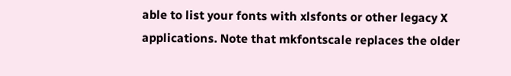able to list your fonts with xlsfonts or other legacy X applications. Note that mkfontscale replaces the older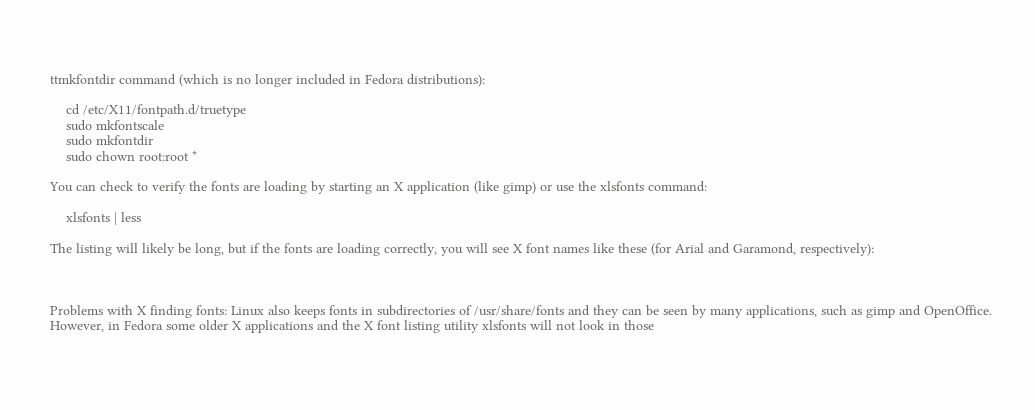ttmkfontdir command (which is no longer included in Fedora distributions):

    cd /etc/X11/fontpath.d/truetype
    sudo mkfontscale
    sudo mkfontdir
    sudo chown root:root *

You can check to verify the fonts are loading by starting an X application (like gimp) or use the xlsfonts command:

    xlsfonts | less

The listing will likely be long, but if the fonts are loading correctly, you will see X font names like these (for Arial and Garamond, respectively):



Problems with X finding fonts: Linux also keeps fonts in subdirectories of /usr/share/fonts and they can be seen by many applications, such as gimp and OpenOffice. However, in Fedora some older X applications and the X font listing utility xlsfonts will not look in those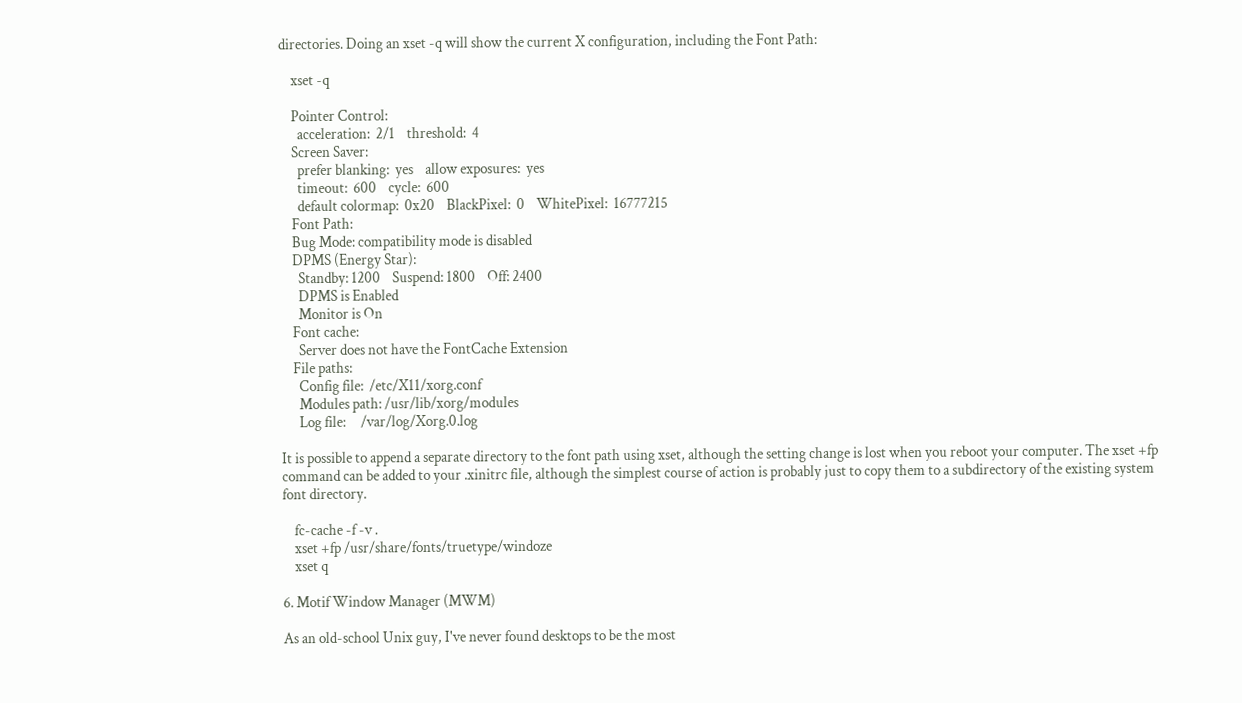directories. Doing an xset -q will show the current X configuration, including the Font Path:

    xset -q

    Pointer Control:
      acceleration:  2/1    threshold:  4
    Screen Saver:
      prefer blanking:  yes    allow exposures:  yes
      timeout:  600    cycle:  600
      default colormap:  0x20    BlackPixel:  0    WhitePixel:  16777215
    Font Path:
    Bug Mode: compatibility mode is disabled
    DPMS (Energy Star):
      Standby: 1200    Suspend: 1800    Off: 2400
      DPMS is Enabled
      Monitor is On
    Font cache:
      Server does not have the FontCache Extension
    File paths:
      Config file:  /etc/X11/xorg.conf
      Modules path: /usr/lib/xorg/modules
      Log file:     /var/log/Xorg.0.log

It is possible to append a separate directory to the font path using xset, although the setting change is lost when you reboot your computer. The xset +fp command can be added to your .xinitrc file, although the simplest course of action is probably just to copy them to a subdirectory of the existing system font directory.

    fc-cache -f -v .
    xset +fp /usr/share/fonts/truetype/windoze
    xset q

6. Motif Window Manager (MWM)

As an old-school Unix guy, I've never found desktops to be the most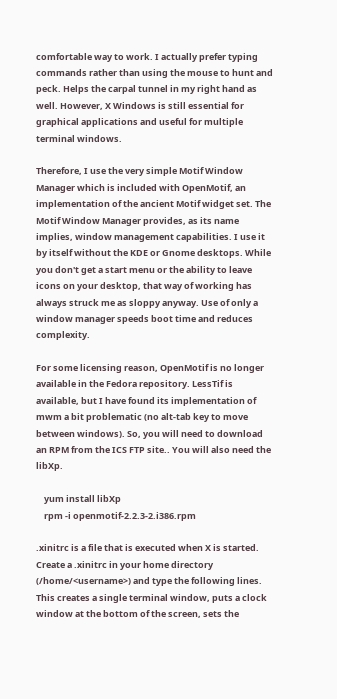comfortable way to work. I actually prefer typing commands rather than using the mouse to hunt and peck. Helps the carpal tunnel in my right hand as well. However, X Windows is still essential for graphical applications and useful for multiple terminal windows.

Therefore, I use the very simple Motif Window Manager which is included with OpenMotif, an implementation of the ancient Motif widget set. The Motif Window Manager provides, as its name implies, window management capabilities. I use it by itself without the KDE or Gnome desktops. While you don't get a start menu or the ability to leave icons on your desktop, that way of working has always struck me as sloppy anyway. Use of only a window manager speeds boot time and reduces complexity.

For some licensing reason, OpenMotif is no longer available in the Fedora repository. LessTif is available, but I have found its implementation of mwm a bit problematic (no alt-tab key to move between windows). So, you will need to download an RPM from the ICS FTP site.. You will also need the libXp.

    yum install libXp
    rpm -i openmotif-2.2.3-2.i386.rpm

.xinitrc is a file that is executed when X is started. Create a .xinitrc in your home directory (/home/<username>) and type the following lines. This creates a single terminal window, puts a clock window at the bottom of the screen, sets the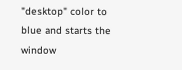"desktop" color to blue and starts the window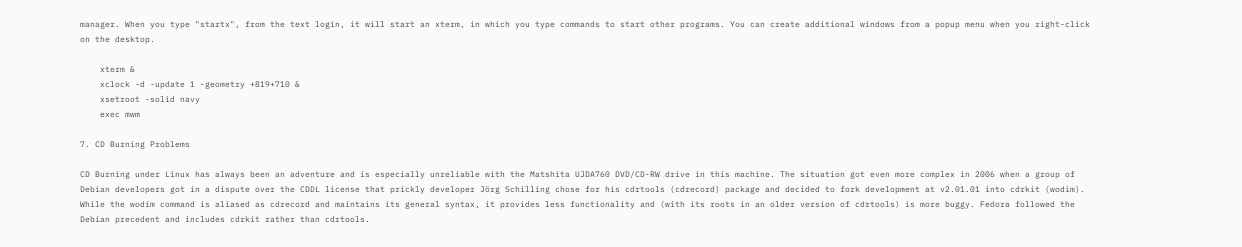manager. When you type "startx", from the text login, it will start an xterm, in which you type commands to start other programs. You can create additional windows from a popup menu when you right-click on the desktop.

    xterm &
    xclock -d -update 1 -geometry +819+710 &
    xsetroot -solid navy
    exec mwm

7. CD Burning Problems

CD Burning under Linux has always been an adventure and is especially unreliable with the Matshita UJDA760 DVD/CD-RW drive in this machine. The situation got even more complex in 2006 when a group of Debian developers got in a dispute over the CDDL license that prickly developer Jörg Schilling chose for his cdrtools (cdrecord) package and decided to fork development at v2.01.01 into cdrkit (wodim). While the wodim command is aliased as cdrecord and maintains its general syntax, it provides less functionality and (with its roots in an older version of cdrtools) is more buggy. Fedora followed the Debian precedent and includes cdrkit rather than cdrtools.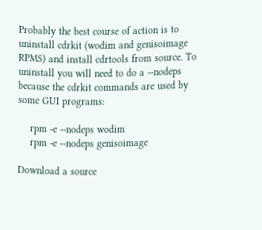Probably the best course of action is to uninstall cdrkit (wodim and genisoimage RPMS) and install cdrtools from source. To uninstall you will need to do a --nodeps because the cdrkit commands are used by some GUI programs:

    rpm -e --nodeps wodim
    rpm -e --nodeps genisoimage

Download a source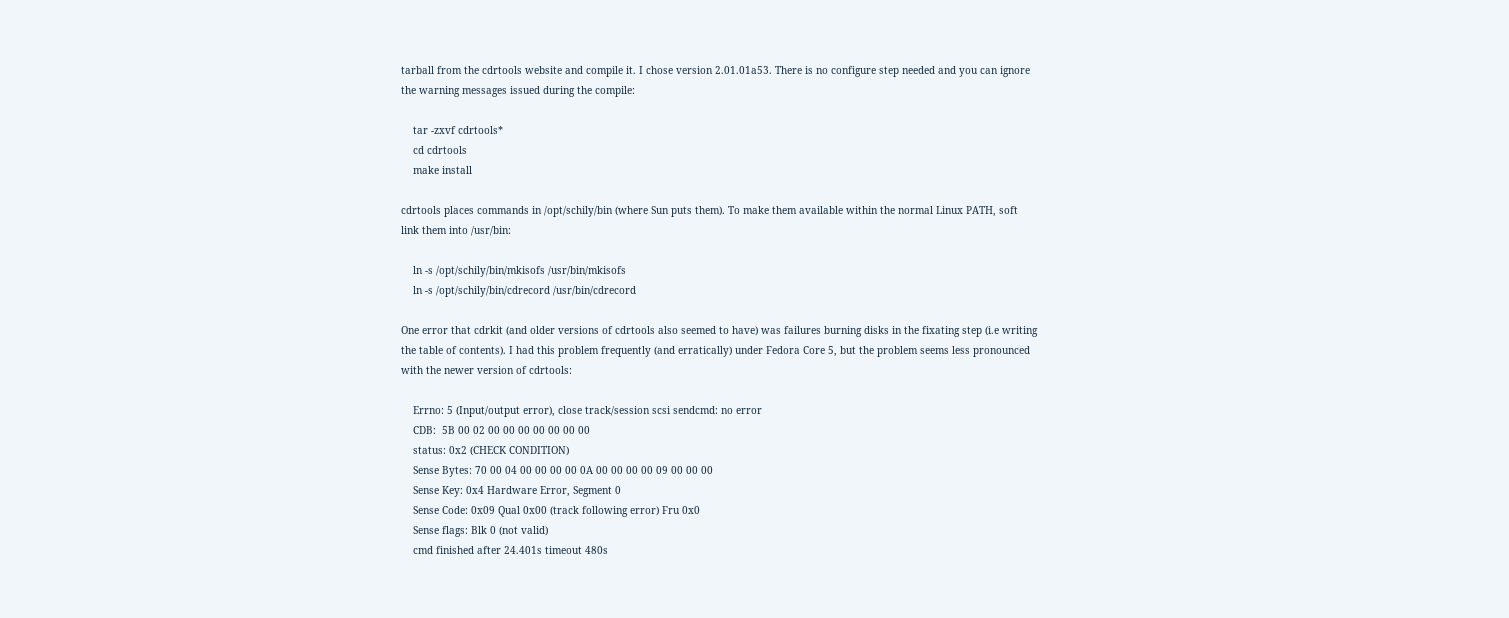tarball from the cdrtools website and compile it. I chose version 2.01.01a53. There is no configure step needed and you can ignore the warning messages issued during the compile:

    tar -zxvf cdrtools*
    cd cdrtools
    make install

cdrtools places commands in /opt/schily/bin (where Sun puts them). To make them available within the normal Linux PATH, soft link them into /usr/bin:

    ln -s /opt/schily/bin/mkisofs /usr/bin/mkisofs
    ln -s /opt/schily/bin/cdrecord /usr/bin/cdrecord

One error that cdrkit (and older versions of cdrtools also seemed to have) was failures burning disks in the fixating step (i.e writing the table of contents). I had this problem frequently (and erratically) under Fedora Core 5, but the problem seems less pronounced with the newer version of cdrtools:

    Errno: 5 (Input/output error), close track/session scsi sendcmd: no error
    CDB:  5B 00 02 00 00 00 00 00 00 00
    status: 0x2 (CHECK CONDITION)
    Sense Bytes: 70 00 04 00 00 00 00 0A 00 00 00 00 09 00 00 00
    Sense Key: 0x4 Hardware Error, Segment 0
    Sense Code: 0x09 Qual 0x00 (track following error) Fru 0x0
    Sense flags: Blk 0 (not valid)
    cmd finished after 24.401s timeout 480s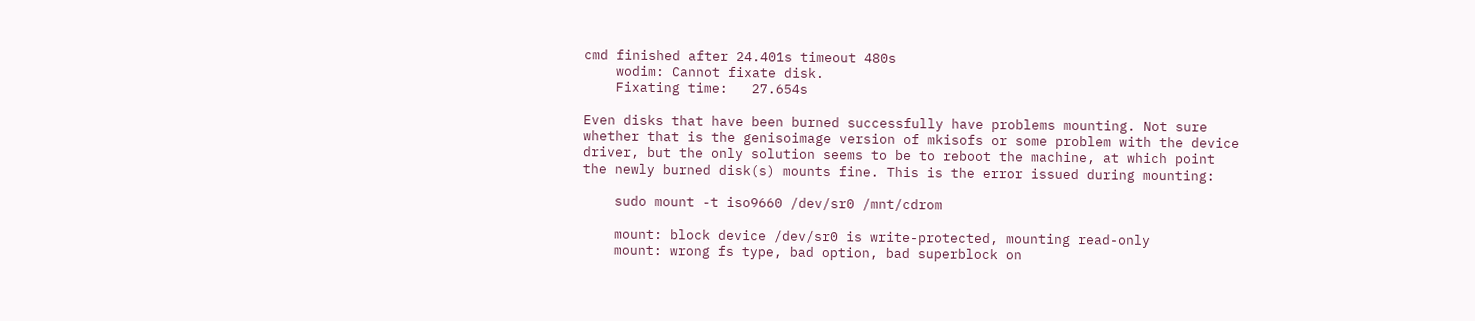cmd finished after 24.401s timeout 480s
    wodim: Cannot fixate disk.
    Fixating time:   27.654s

Even disks that have been burned successfully have problems mounting. Not sure whether that is the genisoimage version of mkisofs or some problem with the device driver, but the only solution seems to be to reboot the machine, at which point the newly burned disk(s) mounts fine. This is the error issued during mounting:

    sudo mount -t iso9660 /dev/sr0 /mnt/cdrom

    mount: block device /dev/sr0 is write-protected, mounting read-only
    mount: wrong fs type, bad option, bad superblock on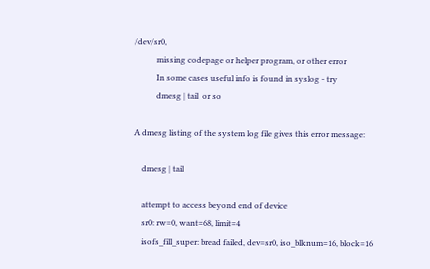/dev/sr0,
           missing codepage or helper program, or other error
           In some cases useful info is found in syslog - try
           dmesg | tail  or so

A dmesg listing of the system log file gives this error message:

    dmesg | tail

    attempt to access beyond end of device
    sr0: rw=0, want=68, limit=4
    isofs_fill_super: bread failed, dev=sr0, iso_blknum=16, block=16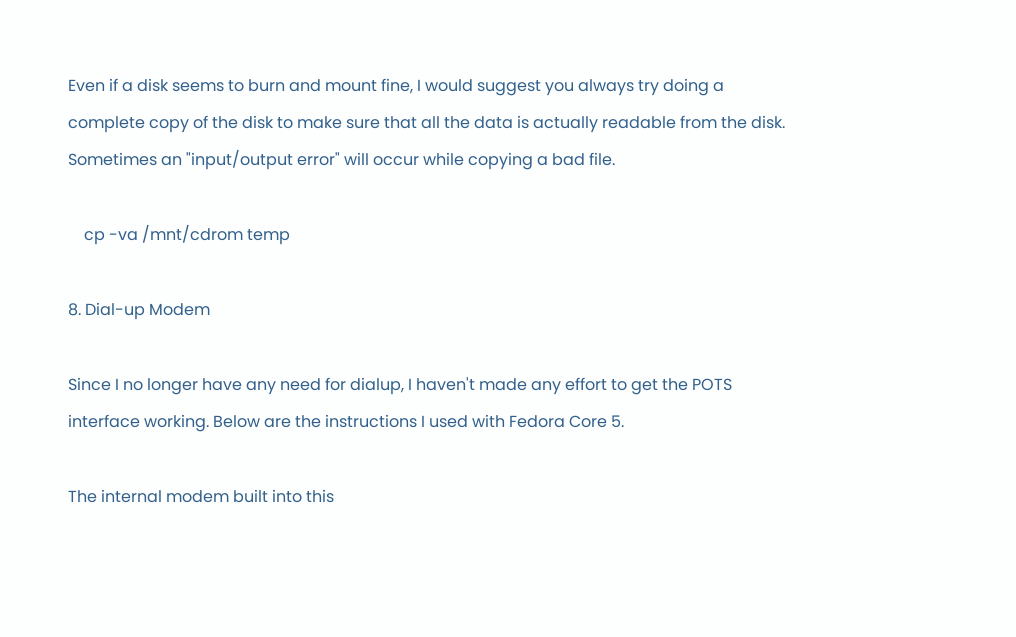Even if a disk seems to burn and mount fine, I would suggest you always try doing a complete copy of the disk to make sure that all the data is actually readable from the disk. Sometimes an "input/output error" will occur while copying a bad file.

    cp -va /mnt/cdrom temp

8. Dial-up Modem

Since I no longer have any need for dialup, I haven't made any effort to get the POTS interface working. Below are the instructions I used with Fedora Core 5.

The internal modem built into this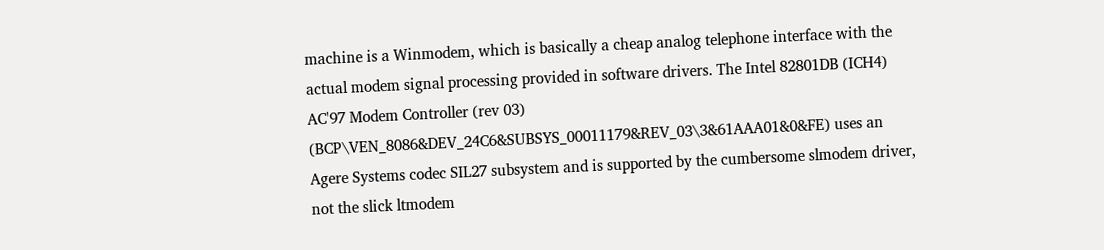machine is a Winmodem, which is basically a cheap analog telephone interface with the actual modem signal processing provided in software drivers. The Intel 82801DB (ICH4) AC'97 Modem Controller (rev 03) (BCP\VEN_8086&DEV_24C6&SUBSYS_00011179&REV_03\3&61AAA01&0&FE) uses an Agere Systems codec SIL27 subsystem and is supported by the cumbersome slmodem driver, not the slick ltmodem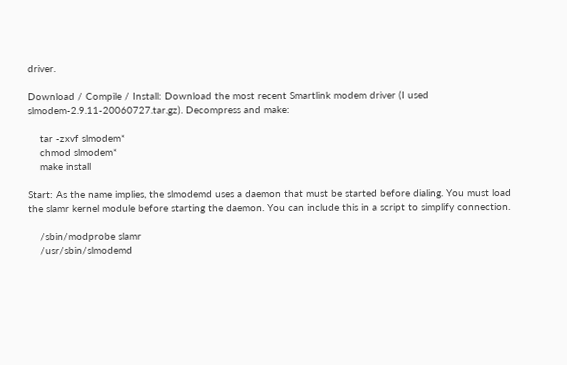driver.

Download / Compile / Install: Download the most recent Smartlink modem driver (I used slmodem-2.9.11-20060727.tar.gz). Decompress and make:

    tar -zxvf slmodem*
    chmod slmodem*
    make install

Start: As the name implies, the slmodemd uses a daemon that must be started before dialing. You must load the slamr kernel module before starting the daemon. You can include this in a script to simplify connection.

    /sbin/modprobe slamr
    /usr/sbin/slmodemd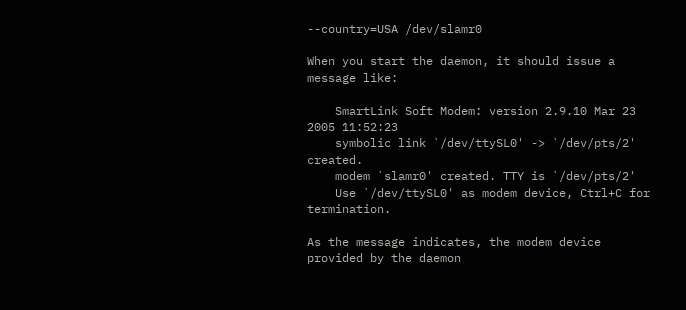--country=USA /dev/slamr0

When you start the daemon, it should issue a message like:

    SmartLink Soft Modem: version 2.9.10 Mar 23 2005 11:52:23
    symbolic link `/dev/ttySL0' -> `/dev/pts/2' created.
    modem `slamr0' created. TTY is `/dev/pts/2'
    Use `/dev/ttySL0' as modem device, Ctrl+C for termination.

As the message indicates, the modem device provided by the daemon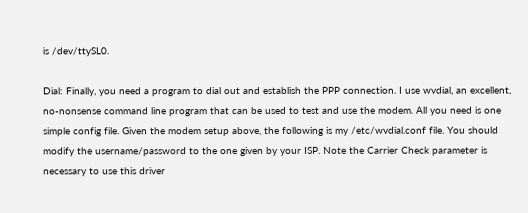is /dev/ttySL0.

Dial: Finally, you need a program to dial out and establish the PPP connection. I use wvdial, an excellent, no-nonsense command line program that can be used to test and use the modem. All you need is one simple config file. Given the modem setup above, the following is my /etc/wvdial.conf file. You should modify the username/password to the one given by your ISP. Note the Carrier Check parameter is necessary to use this driver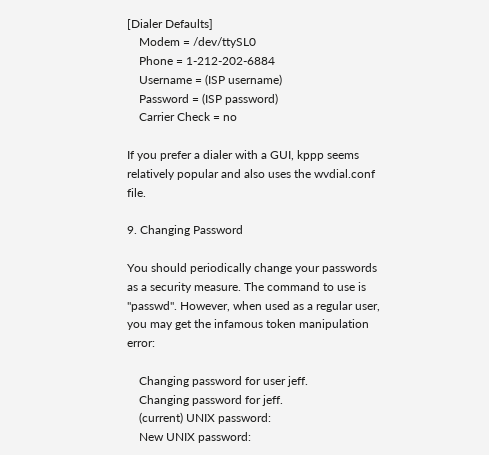[Dialer Defaults]
    Modem = /dev/ttySL0
    Phone = 1-212-202-6884
    Username = (ISP username)
    Password = (ISP password)
    Carrier Check = no

If you prefer a dialer with a GUI, kppp seems relatively popular and also uses the wvdial.conf file.

9. Changing Password

You should periodically change your passwords as a security measure. The command to use is "passwd". However, when used as a regular user, you may get the infamous token manipulation error:

    Changing password for user jeff.
    Changing password for jeff.
    (current) UNIX password:
    New UNIX password: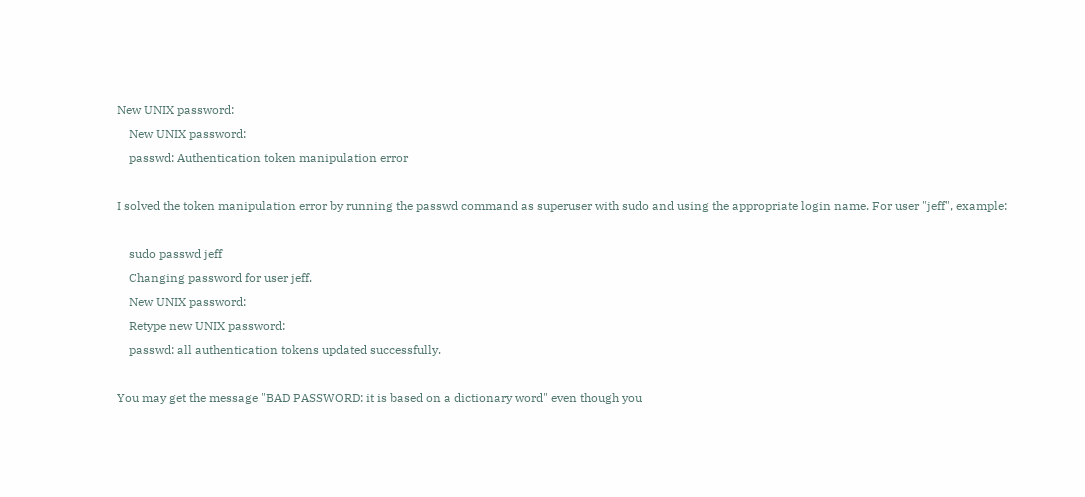New UNIX password:
    New UNIX password:
    passwd: Authentication token manipulation error

I solved the token manipulation error by running the passwd command as superuser with sudo and using the appropriate login name. For user "jeff", example:

    sudo passwd jeff
    Changing password for user jeff.
    New UNIX password:
    Retype new UNIX password:
    passwd: all authentication tokens updated successfully.

You may get the message "BAD PASSWORD: it is based on a dictionary word" even though you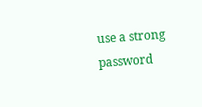use a strong password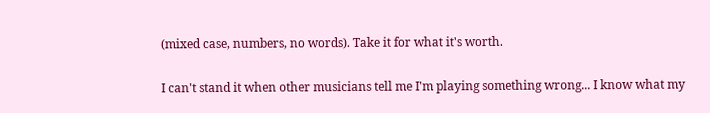(mixed case, numbers, no words). Take it for what it's worth.

I can't stand it when other musicians tell me I'm playing something wrong... I know what my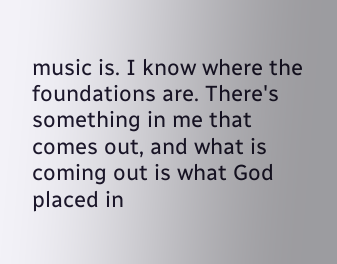music is. I know where the foundations are. There's something in me that comes out, and what is coming out is what God placed in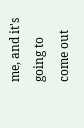me, and it's going to come out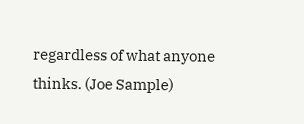regardless of what anyone thinks. (Joe Sample)